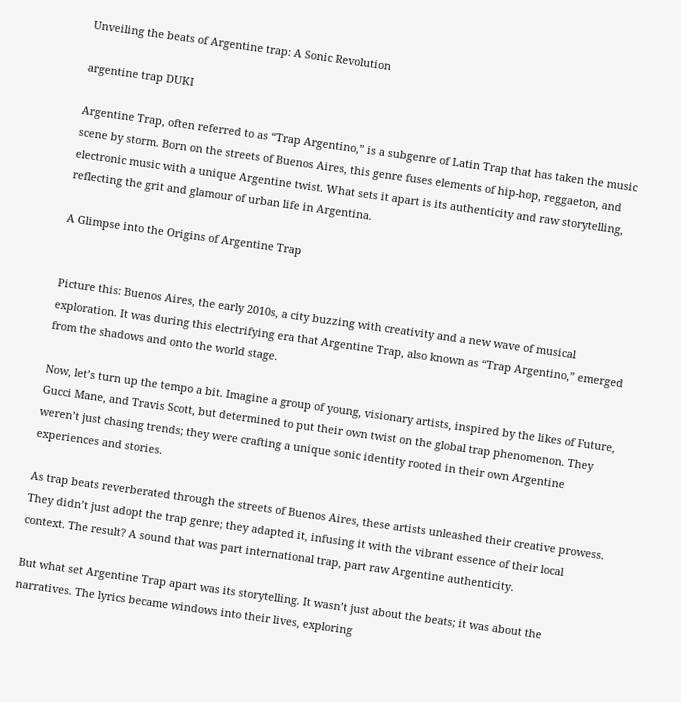Unveiling the beats of Argentine trap: A Sonic Revolution

argentine trap DUKI

Argentine Trap, often referred to as “Trap Argentino,” is a subgenre of Latin Trap that has taken the music scene by storm. Born on the streets of Buenos Aires, this genre fuses elements of hip-hop, reggaeton, and electronic music with a unique Argentine twist. What sets it apart is its authenticity and raw storytelling, reflecting the grit and glamour of urban life in Argentina.

A Glimpse into the Origins of Argentine Trap


Picture this: Buenos Aires, the early 2010s, a city buzzing with creativity and a new wave of musical exploration. It was during this electrifying era that Argentine Trap, also known as “Trap Argentino,” emerged from the shadows and onto the world stage.

Now, let’s turn up the tempo a bit. Imagine a group of young, visionary artists, inspired by the likes of Future, Gucci Mane, and Travis Scott, but determined to put their own twist on the global trap phenomenon. They weren’t just chasing trends; they were crafting a unique sonic identity rooted in their own Argentine experiences and stories.

As trap beats reverberated through the streets of Buenos Aires, these artists unleashed their creative prowess. They didn’t just adopt the trap genre; they adapted it, infusing it with the vibrant essence of their local context. The result? A sound that was part international trap, part raw Argentine authenticity.

But what set Argentine Trap apart was its storytelling. It wasn’t just about the beats; it was about the narratives. The lyrics became windows into their lives, exploring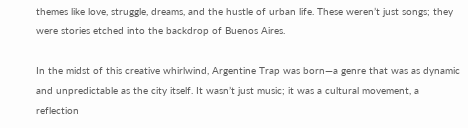themes like love, struggle, dreams, and the hustle of urban life. These weren’t just songs; they were stories etched into the backdrop of Buenos Aires.

In the midst of this creative whirlwind, Argentine Trap was born—a genre that was as dynamic and unpredictable as the city itself. It wasn’t just music; it was a cultural movement, a reflection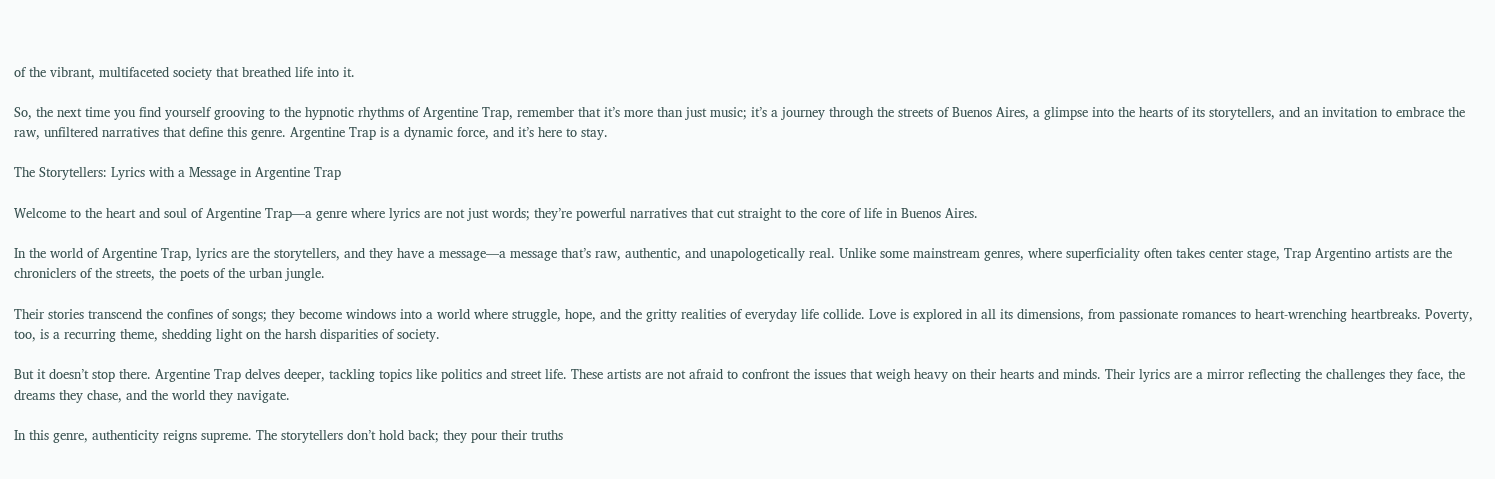of the vibrant, multifaceted society that breathed life into it.

So, the next time you find yourself grooving to the hypnotic rhythms of Argentine Trap, remember that it’s more than just music; it’s a journey through the streets of Buenos Aires, a glimpse into the hearts of its storytellers, and an invitation to embrace the raw, unfiltered narratives that define this genre. Argentine Trap is a dynamic force, and it’s here to stay.

The Storytellers: Lyrics with a Message in Argentine Trap

Welcome to the heart and soul of Argentine Trap—a genre where lyrics are not just words; they’re powerful narratives that cut straight to the core of life in Buenos Aires.

In the world of Argentine Trap, lyrics are the storytellers, and they have a message—a message that’s raw, authentic, and unapologetically real. Unlike some mainstream genres, where superficiality often takes center stage, Trap Argentino artists are the chroniclers of the streets, the poets of the urban jungle.

Their stories transcend the confines of songs; they become windows into a world where struggle, hope, and the gritty realities of everyday life collide. Love is explored in all its dimensions, from passionate romances to heart-wrenching heartbreaks. Poverty, too, is a recurring theme, shedding light on the harsh disparities of society.

But it doesn’t stop there. Argentine Trap delves deeper, tackling topics like politics and street life. These artists are not afraid to confront the issues that weigh heavy on their hearts and minds. Their lyrics are a mirror reflecting the challenges they face, the dreams they chase, and the world they navigate.

In this genre, authenticity reigns supreme. The storytellers don’t hold back; they pour their truths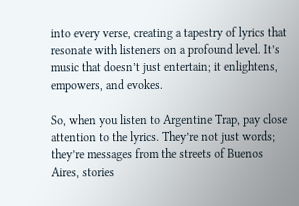into every verse, creating a tapestry of lyrics that resonate with listeners on a profound level. It’s music that doesn’t just entertain; it enlightens, empowers, and evokes.

So, when you listen to Argentine Trap, pay close attention to the lyrics. They’re not just words; they’re messages from the streets of Buenos Aires, stories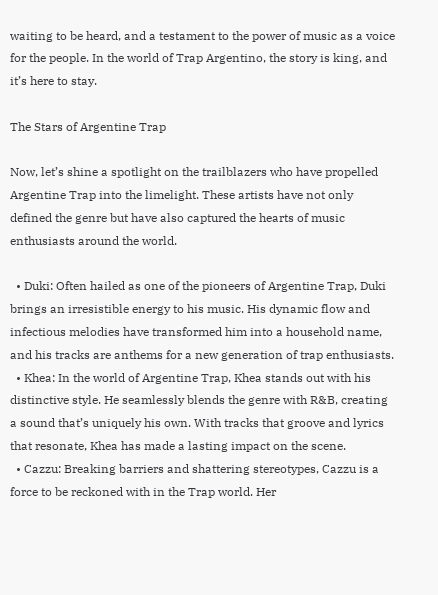waiting to be heard, and a testament to the power of music as a voice for the people. In the world of Trap Argentino, the story is king, and it’s here to stay.

The Stars of Argentine Trap

Now, let’s shine a spotlight on the trailblazers who have propelled Argentine Trap into the limelight. These artists have not only defined the genre but have also captured the hearts of music enthusiasts around the world.

  • Duki: Often hailed as one of the pioneers of Argentine Trap, Duki brings an irresistible energy to his music. His dynamic flow and infectious melodies have transformed him into a household name, and his tracks are anthems for a new generation of trap enthusiasts.
  • Khea: In the world of Argentine Trap, Khea stands out with his distinctive style. He seamlessly blends the genre with R&B, creating a sound that’s uniquely his own. With tracks that groove and lyrics that resonate, Khea has made a lasting impact on the scene.
  • Cazzu: Breaking barriers and shattering stereotypes, Cazzu is a force to be reckoned with in the Trap world. Her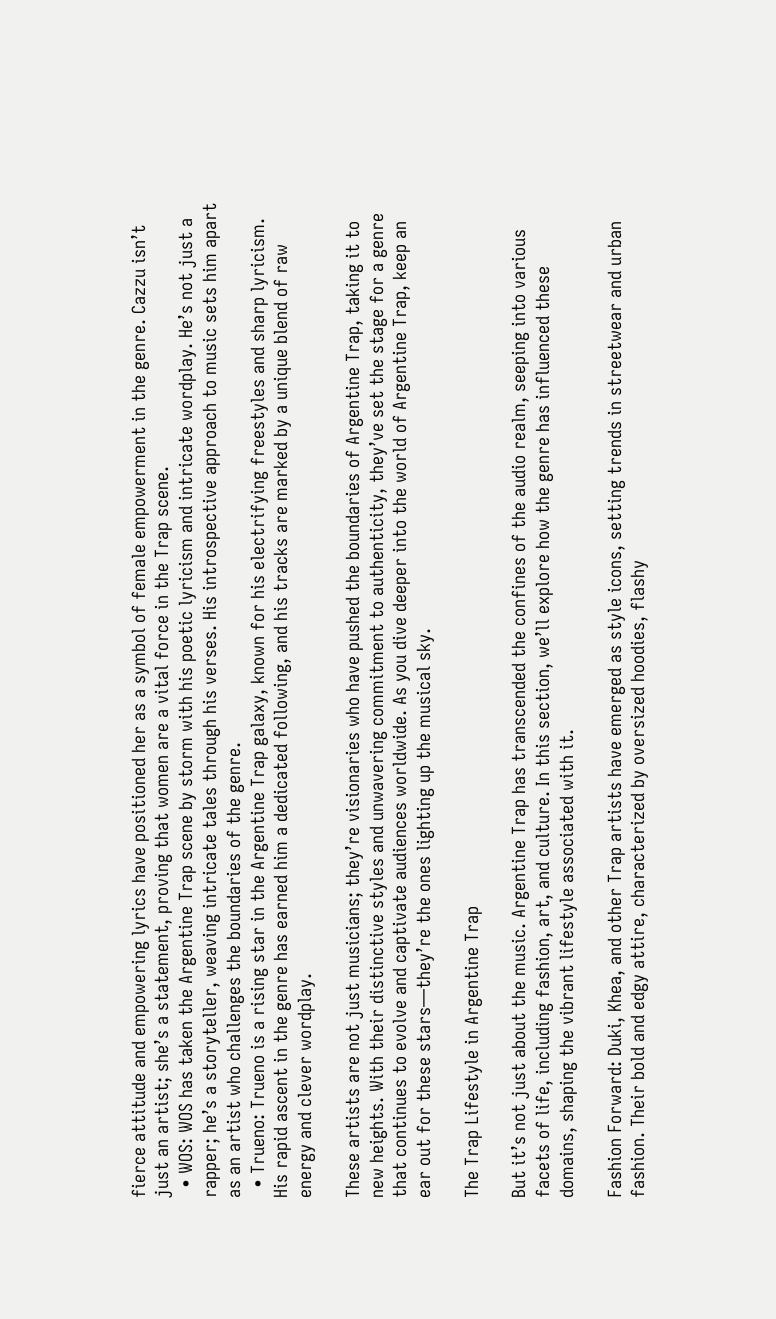fierce attitude and empowering lyrics have positioned her as a symbol of female empowerment in the genre. Cazzu isn’t just an artist; she’s a statement, proving that women are a vital force in the Trap scene.
  • WOS: WOS has taken the Argentine Trap scene by storm with his poetic lyricism and intricate wordplay. He’s not just a rapper; he’s a storyteller, weaving intricate tales through his verses. His introspective approach to music sets him apart as an artist who challenges the boundaries of the genre.
  • Trueno: Trueno is a rising star in the Argentine Trap galaxy, known for his electrifying freestyles and sharp lyricism. His rapid ascent in the genre has earned him a dedicated following, and his tracks are marked by a unique blend of raw energy and clever wordplay.

These artists are not just musicians; they’re visionaries who have pushed the boundaries of Argentine Trap, taking it to new heights. With their distinctive styles and unwavering commitment to authenticity, they’ve set the stage for a genre that continues to evolve and captivate audiences worldwide. As you dive deeper into the world of Argentine Trap, keep an ear out for these stars—they’re the ones lighting up the musical sky.

The Trap Lifestyle in Argentine Trap

But it’s not just about the music. Argentine Trap has transcended the confines of the audio realm, seeping into various facets of life, including fashion, art, and culture. In this section, we’ll explore how the genre has influenced these domains, shaping the vibrant lifestyle associated with it.

Fashion Forward: Duki, Khea, and other Trap artists have emerged as style icons, setting trends in streetwear and urban fashion. Their bold and edgy attire, characterized by oversized hoodies, flashy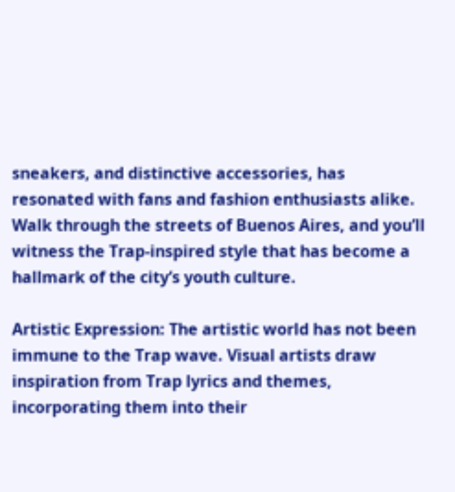sneakers, and distinctive accessories, has resonated with fans and fashion enthusiasts alike. Walk through the streets of Buenos Aires, and you’ll witness the Trap-inspired style that has become a hallmark of the city’s youth culture.

Artistic Expression: The artistic world has not been immune to the Trap wave. Visual artists draw inspiration from Trap lyrics and themes, incorporating them into their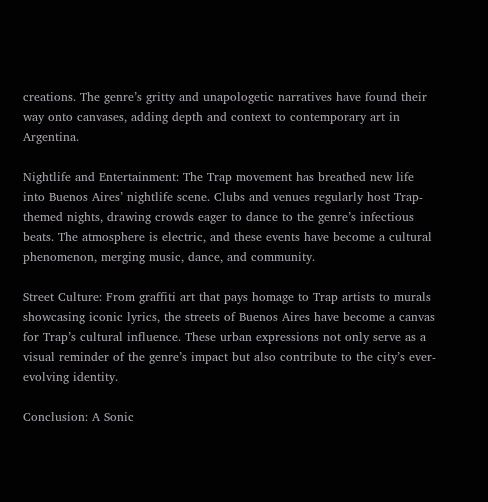creations. The genre’s gritty and unapologetic narratives have found their way onto canvases, adding depth and context to contemporary art in Argentina.

Nightlife and Entertainment: The Trap movement has breathed new life into Buenos Aires’ nightlife scene. Clubs and venues regularly host Trap-themed nights, drawing crowds eager to dance to the genre’s infectious beats. The atmosphere is electric, and these events have become a cultural phenomenon, merging music, dance, and community.

Street Culture: From graffiti art that pays homage to Trap artists to murals showcasing iconic lyrics, the streets of Buenos Aires have become a canvas for Trap’s cultural influence. These urban expressions not only serve as a visual reminder of the genre’s impact but also contribute to the city’s ever-evolving identity.

Conclusion: A Sonic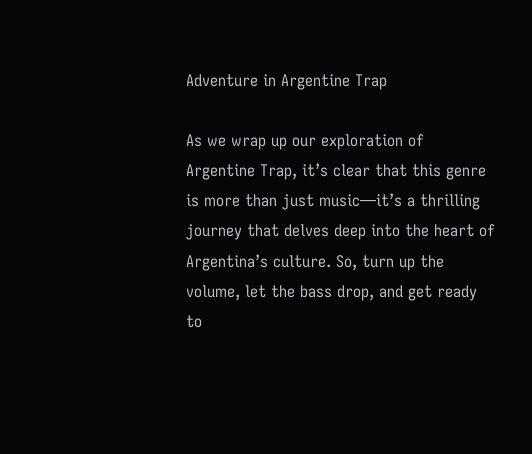Adventure in Argentine Trap

As we wrap up our exploration of Argentine Trap, it’s clear that this genre is more than just music—it’s a thrilling journey that delves deep into the heart of Argentina’s culture. So, turn up the volume, let the bass drop, and get ready to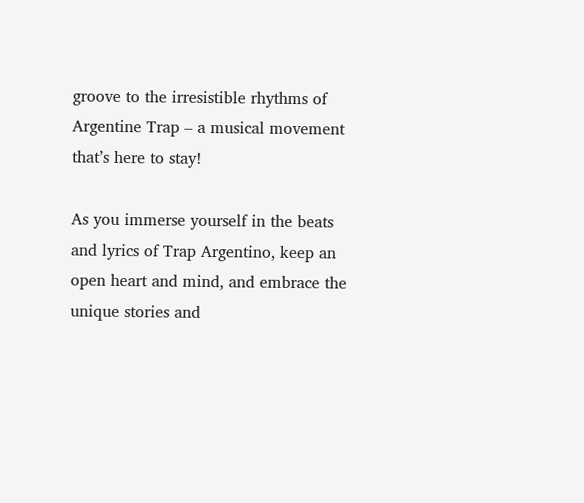groove to the irresistible rhythms of Argentine Trap – a musical movement that’s here to stay!

As you immerse yourself in the beats and lyrics of Trap Argentino, keep an open heart and mind, and embrace the unique stories and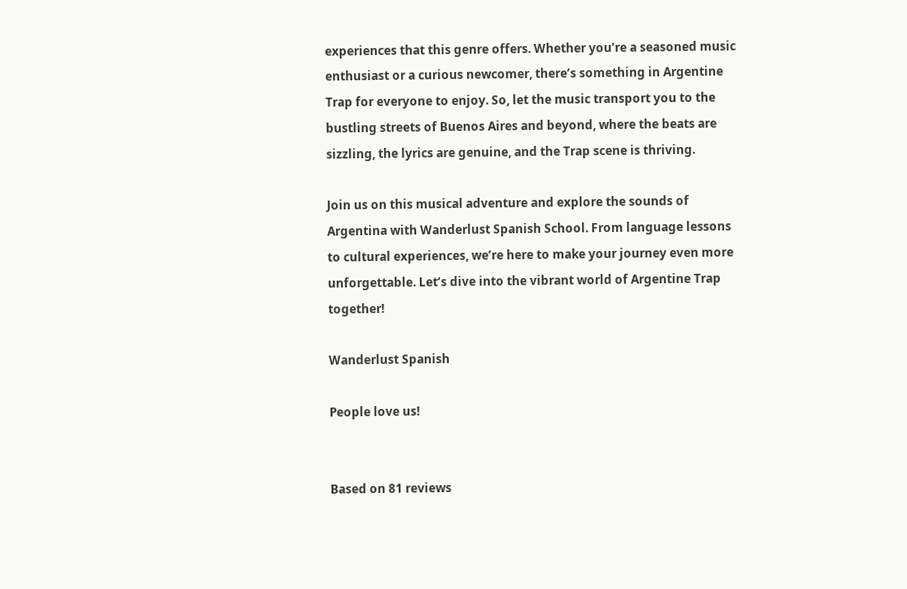experiences that this genre offers. Whether you’re a seasoned music enthusiast or a curious newcomer, there’s something in Argentine Trap for everyone to enjoy. So, let the music transport you to the bustling streets of Buenos Aires and beyond, where the beats are sizzling, the lyrics are genuine, and the Trap scene is thriving.

Join us on this musical adventure and explore the sounds of Argentina with Wanderlust Spanish School. From language lessons to cultural experiences, we’re here to make your journey even more unforgettable. Let’s dive into the vibrant world of Argentine Trap together!

Wanderlust Spanish

People love us!


Based on 81 reviews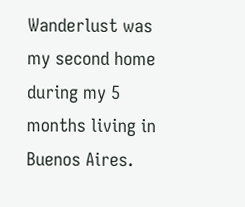Wanderlust was my second home during my 5 months living in Buenos Aires.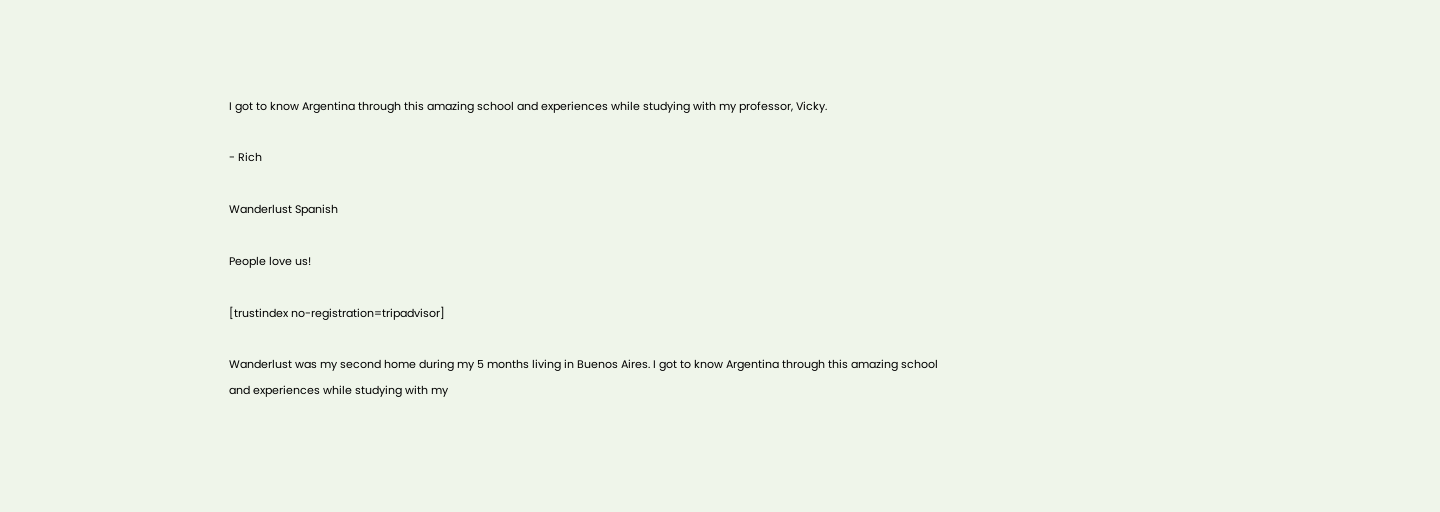I got to know Argentina through this amazing school and experiences while studying with my professor, Vicky.

- Rich

Wanderlust Spanish

People love us!

[trustindex no-registration=tripadvisor]

Wanderlust was my second home during my 5 months living in Buenos Aires. I got to know Argentina through this amazing school and experiences while studying with my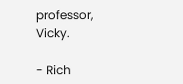professor, Vicky.

- Rich